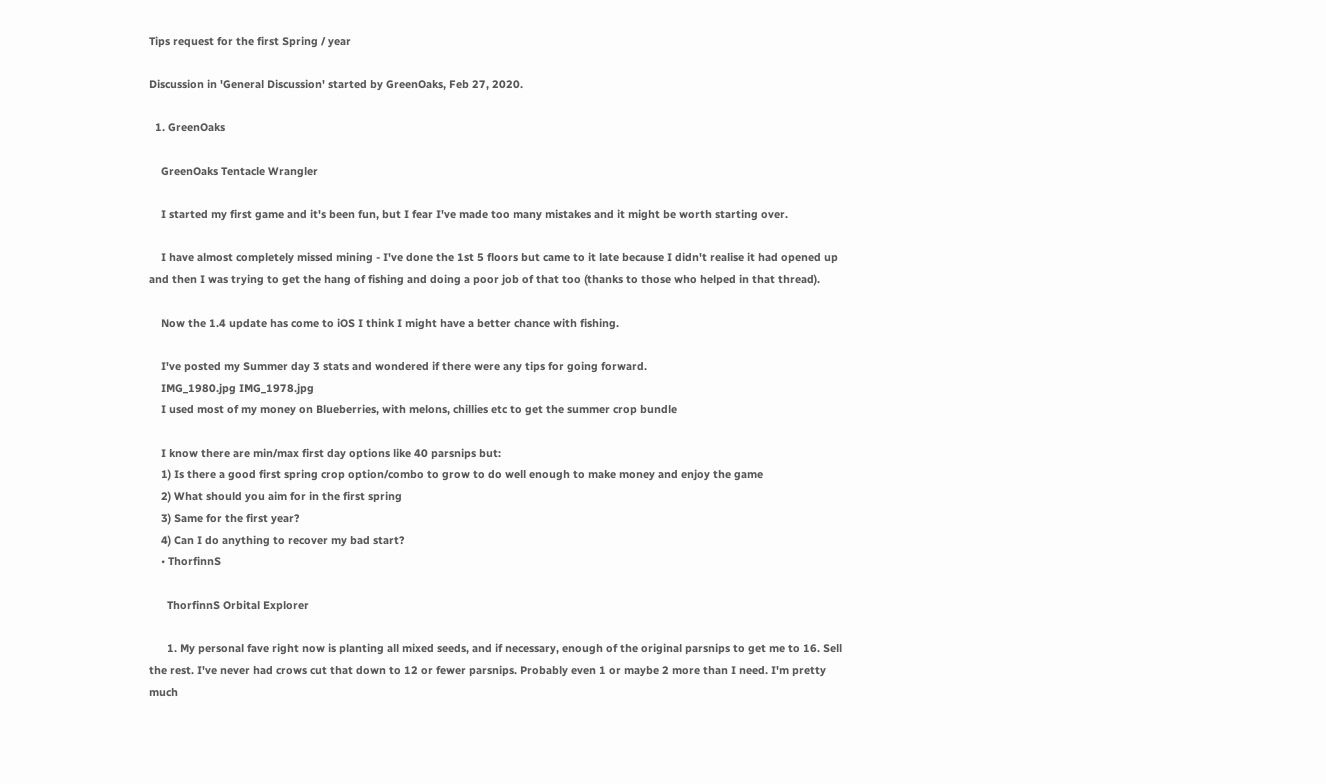Tips request for the first Spring / year

Discussion in 'General Discussion' started by GreenOaks, Feb 27, 2020.

  1. GreenOaks

    GreenOaks Tentacle Wrangler

    I started my first game and it's been fun, but I fear I've made too many mistakes and it might be worth starting over.

    I have almost completely missed mining - I've done the 1st 5 floors but came to it late because I didn't realise it had opened up and then I was trying to get the hang of fishing and doing a poor job of that too (thanks to those who helped in that thread).

    Now the 1.4 update has come to iOS I think I might have a better chance with fishing.

    I've posted my Summer day 3 stats and wondered if there were any tips for going forward.
    IMG_1980.jpg IMG_1978.jpg
    I used most of my money on Blueberries, with melons, chillies etc to get the summer crop bundle

    I know there are min/max first day options like 40 parsnips but:
    1) Is there a good first spring crop option/combo to grow to do well enough to make money and enjoy the game
    2) What should you aim for in the first spring
    3) Same for the first year?
    4) Can I do anything to recover my bad start?
    • ThorfinnS

      ThorfinnS Orbital Explorer

      1. My personal fave right now is planting all mixed seeds, and if necessary, enough of the original parsnips to get me to 16. Sell the rest. I've never had crows cut that down to 12 or fewer parsnips. Probably even 1 or maybe 2 more than I need. I'm pretty much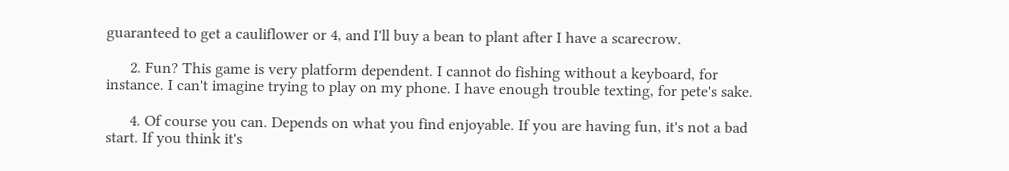guaranteed to get a cauliflower or 4, and I'll buy a bean to plant after I have a scarecrow.

      2. Fun? This game is very platform dependent. I cannot do fishing without a keyboard, for instance. I can't imagine trying to play on my phone. I have enough trouble texting, for pete's sake.

      4. Of course you can. Depends on what you find enjoyable. If you are having fun, it's not a bad start. If you think it's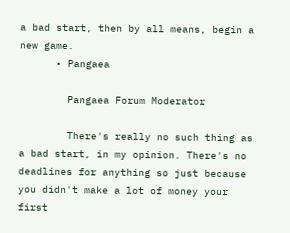a bad start, then by all means, begin a new game.
      • Pangaea

        Pangaea Forum Moderator

        There's really no such thing as a bad start, in my opinion. There's no deadlines for anything so just because you didn't make a lot of money your first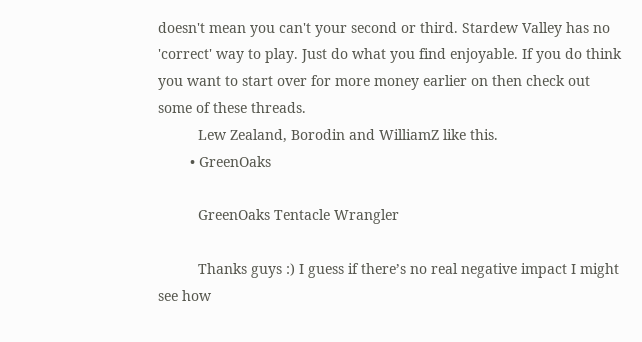doesn't mean you can't your second or third. Stardew Valley has no 'correct' way to play. Just do what you find enjoyable. If you do think you want to start over for more money earlier on then check out some of these threads.
          Lew Zealand, Borodin and WilliamZ like this.
        • GreenOaks

          GreenOaks Tentacle Wrangler

          Thanks guys :) I guess if there’s no real negative impact I might see how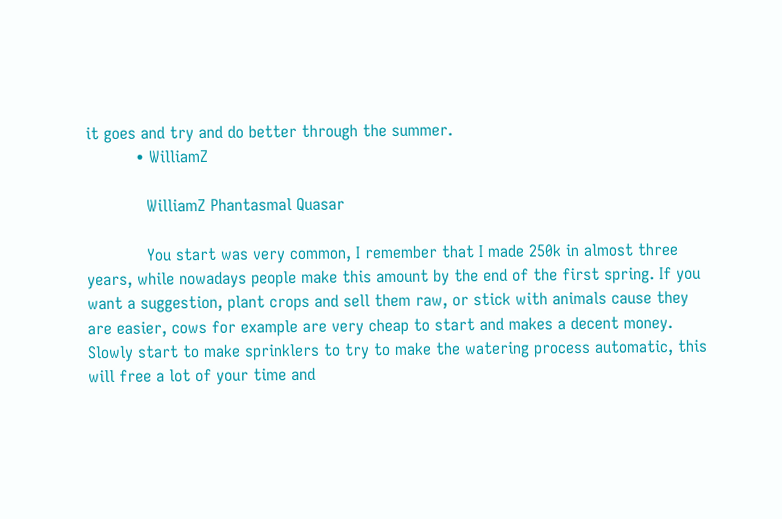it goes and try and do better through the summer.
          • WilliamZ

            WilliamZ Phantasmal Quasar

            You start was very common, I remember that I made 250k in almost three years, while nowadays people make this amount by the end of the first spring. If you want a suggestion, plant crops and sell them raw, or stick with animals cause they are easier, cows for example are very cheap to start and makes a decent money. Slowly start to make sprinklers to try to make the watering process automatic, this will free a lot of your time and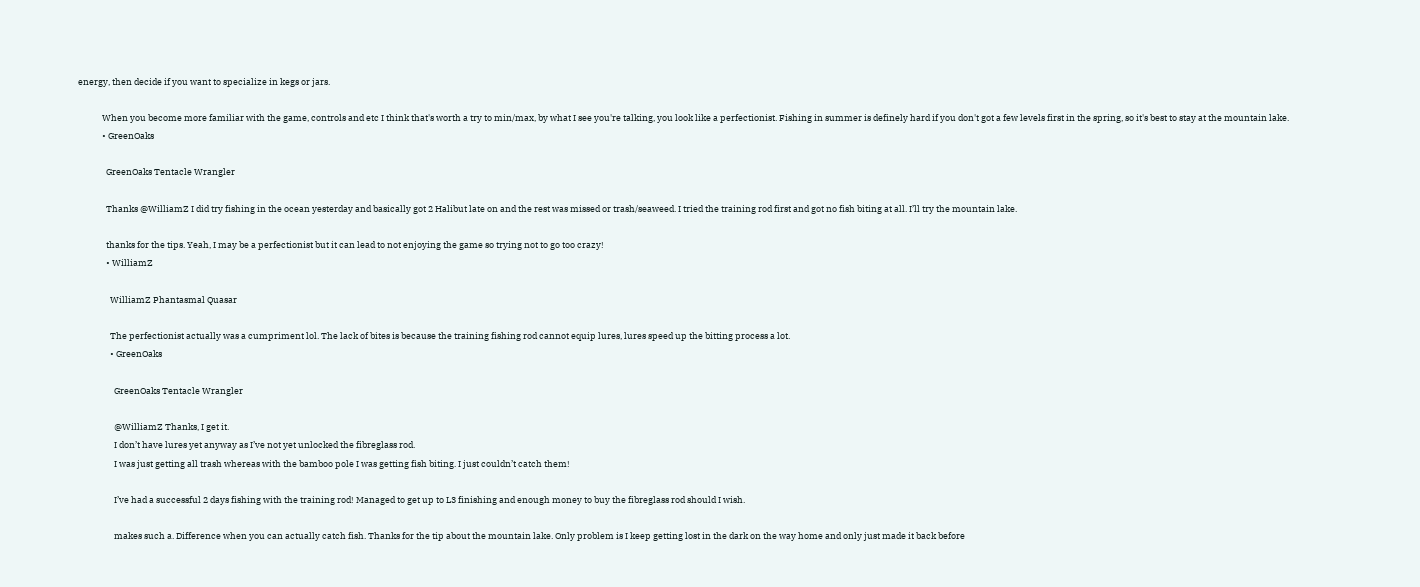energy, then decide if you want to specialize in kegs or jars.

            When you become more familiar with the game, controls and etc I think that's worth a try to min/max, by what I see you're talking, you look like a perfectionist. Fishing in summer is definely hard if you don't got a few levels first in the spring, so it's best to stay at the mountain lake.
            • GreenOaks

              GreenOaks Tentacle Wrangler

              Thanks @WilliamZ I did try fishing in the ocean yesterday and basically got 2 Halibut late on and the rest was missed or trash/seaweed. I tried the training rod first and got no fish biting at all. I’ll try the mountain lake.

              thanks for the tips. Yeah, I may be a perfectionist but it can lead to not enjoying the game so trying not to go too crazy!
              • WilliamZ

                WilliamZ Phantasmal Quasar

                The perfectionist actually was a cumpriment lol. The lack of bites is because the training fishing rod cannot equip lures, lures speed up the bitting process a lot.
                • GreenOaks

                  GreenOaks Tentacle Wrangler

                  @WilliamZ Thanks, I get it.
                  I don’t have lures yet anyway as I’ve not yet unlocked the fibreglass rod.
                  I was just getting all trash whereas with the bamboo pole I was getting fish biting. I just couldn’t catch them!

                  I’ve had a successful 2 days fishing with the training rod! Managed to get up to L3 finishing and enough money to buy the fibreglass rod should I wish.

                  makes such a. Difference when you can actually catch fish. Thanks for the tip about the mountain lake. Only problem is I keep getting lost in the dark on the way home and only just made it back before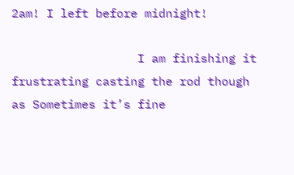2am! I left before midnight!

                  I am finishing it frustrating casting the rod though as Sometimes it’s fine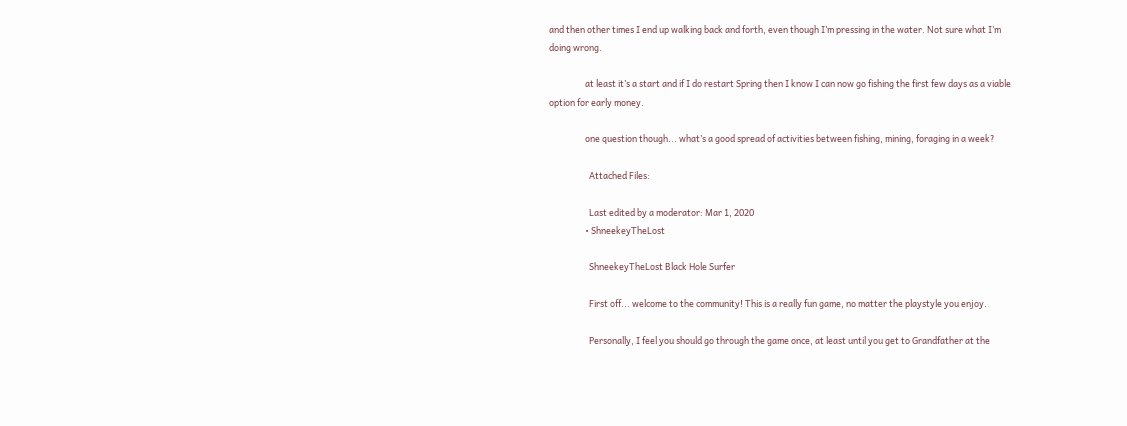and then other times I end up walking back and forth, even though I’m pressing in the water. Not sure what I’m doing wrong.

                  at least it’s a start and if I do restart Spring then I know I can now go fishing the first few days as a viable option for early money.

                  one question though... what’s a good spread of activities between fishing, mining, foraging in a week?

                    Attached Files:

                    Last edited by a moderator: Mar 1, 2020
                  • ShneekeyTheLost

                    ShneekeyTheLost Black Hole Surfer

                    First off... welcome to the community! This is a really fun game, no matter the playstyle you enjoy.

                    Personally, I feel you should go through the game once, at least until you get to Grandfather at the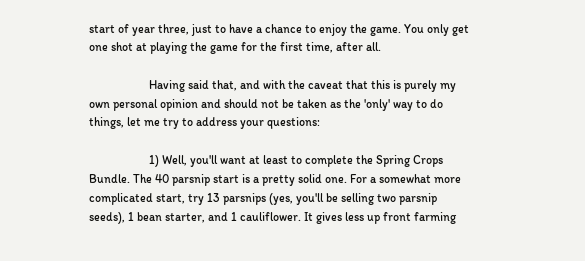start of year three, just to have a chance to enjoy the game. You only get one shot at playing the game for the first time, after all.

                    Having said that, and with the caveat that this is purely my own personal opinion and should not be taken as the 'only' way to do things, let me try to address your questions:

                    1) Well, you'll want at least to complete the Spring Crops Bundle. The 40 parsnip start is a pretty solid one. For a somewhat more complicated start, try 13 parsnips (yes, you'll be selling two parsnip seeds), 1 bean starter, and 1 cauliflower. It gives less up front farming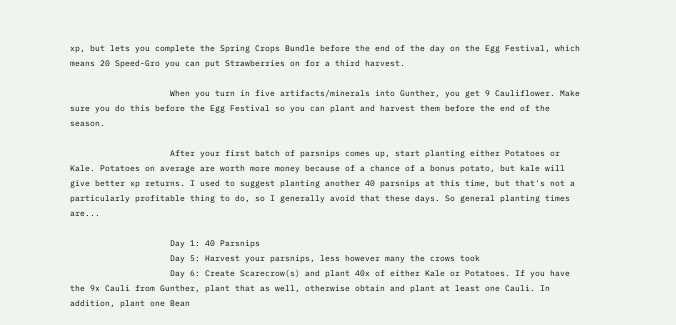xp, but lets you complete the Spring Crops Bundle before the end of the day on the Egg Festival, which means 20 Speed-Gro you can put Strawberries on for a third harvest.

                    When you turn in five artifacts/minerals into Gunther, you get 9 Cauliflower. Make sure you do this before the Egg Festival so you can plant and harvest them before the end of the season.

                    After your first batch of parsnips comes up, start planting either Potatoes or Kale. Potatoes on average are worth more money because of a chance of a bonus potato, but kale will give better xp returns. I used to suggest planting another 40 parsnips at this time, but that's not a particularly profitable thing to do, so I generally avoid that these days. So general planting times are...

                    Day 1: 40 Parsnips
                    Day 5: Harvest your parsnips, less however many the crows took
                    Day 6: Create Scarecrow(s) and plant 40x of either Kale or Potatoes. If you have the 9x Cauli from Gunther, plant that as well, otherwise obtain and plant at least one Cauli. In addition, plant one Bean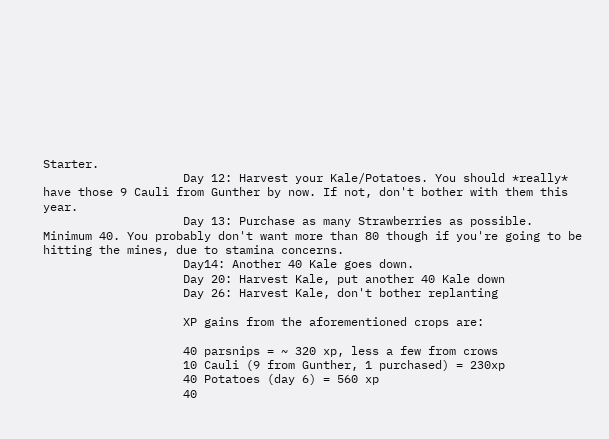Starter.
                    Day 12: Harvest your Kale/Potatoes. You should *really* have those 9 Cauli from Gunther by now. If not, don't bother with them this year.
                    Day 13: Purchase as many Strawberries as possible. Minimum 40. You probably don't want more than 80 though if you're going to be hitting the mines, due to stamina concerns.
                    Day14: Another 40 Kale goes down.
                    Day 20: Harvest Kale, put another 40 Kale down
                    Day 26: Harvest Kale, don't bother replanting

                    XP gains from the aforementioned crops are:

                    40 parsnips = ~ 320 xp, less a few from crows
                    10 Cauli (9 from Gunther, 1 purchased) = 230xp
                    40 Potatoes (day 6) = 560 xp
                    40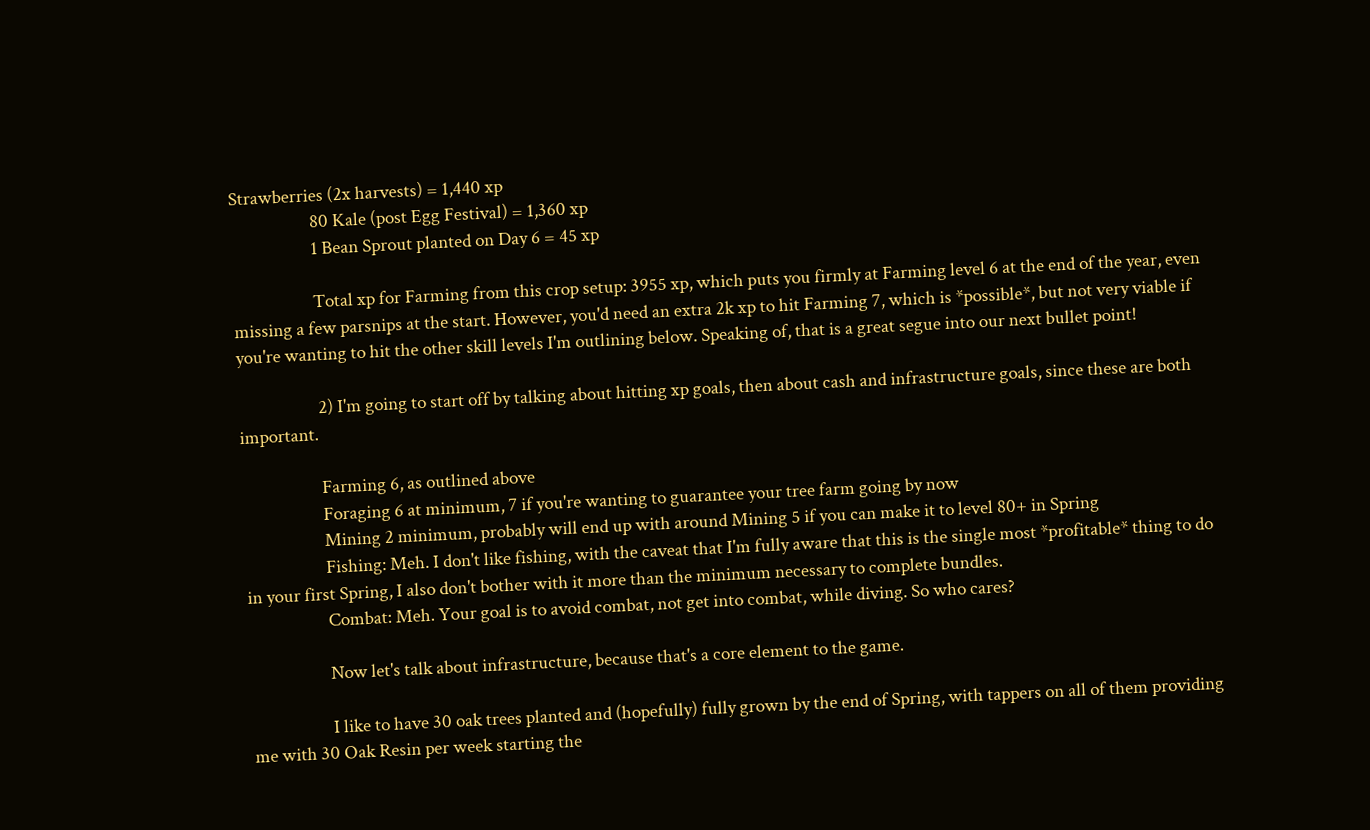Strawberries (2x harvests) = 1,440 xp
                    80 Kale (post Egg Festival) = 1,360 xp
                    1 Bean Sprout planted on Day 6 = 45 xp

                    Total xp for Farming from this crop setup: 3955 xp, which puts you firmly at Farming level 6 at the end of the year, even missing a few parsnips at the start. However, you'd need an extra 2k xp to hit Farming 7, which is *possible*, but not very viable if you're wanting to hit the other skill levels I'm outlining below. Speaking of, that is a great segue into our next bullet point!

                    2) I'm going to start off by talking about hitting xp goals, then about cash and infrastructure goals, since these are both important.

                    Farming 6, as outlined above
                    Foraging 6 at minimum, 7 if you're wanting to guarantee your tree farm going by now
                    Mining 2 minimum, probably will end up with around Mining 5 if you can make it to level 80+ in Spring
                    Fishing: Meh. I don't like fishing, with the caveat that I'm fully aware that this is the single most *profitable* thing to do in your first Spring, I also don't bother with it more than the minimum necessary to complete bundles.
                    Combat: Meh. Your goal is to avoid combat, not get into combat, while diving. So who cares?

                    Now let's talk about infrastructure, because that's a core element to the game.

                    I like to have 30 oak trees planted and (hopefully) fully grown by the end of Spring, with tappers on all of them providing me with 30 Oak Resin per week starting the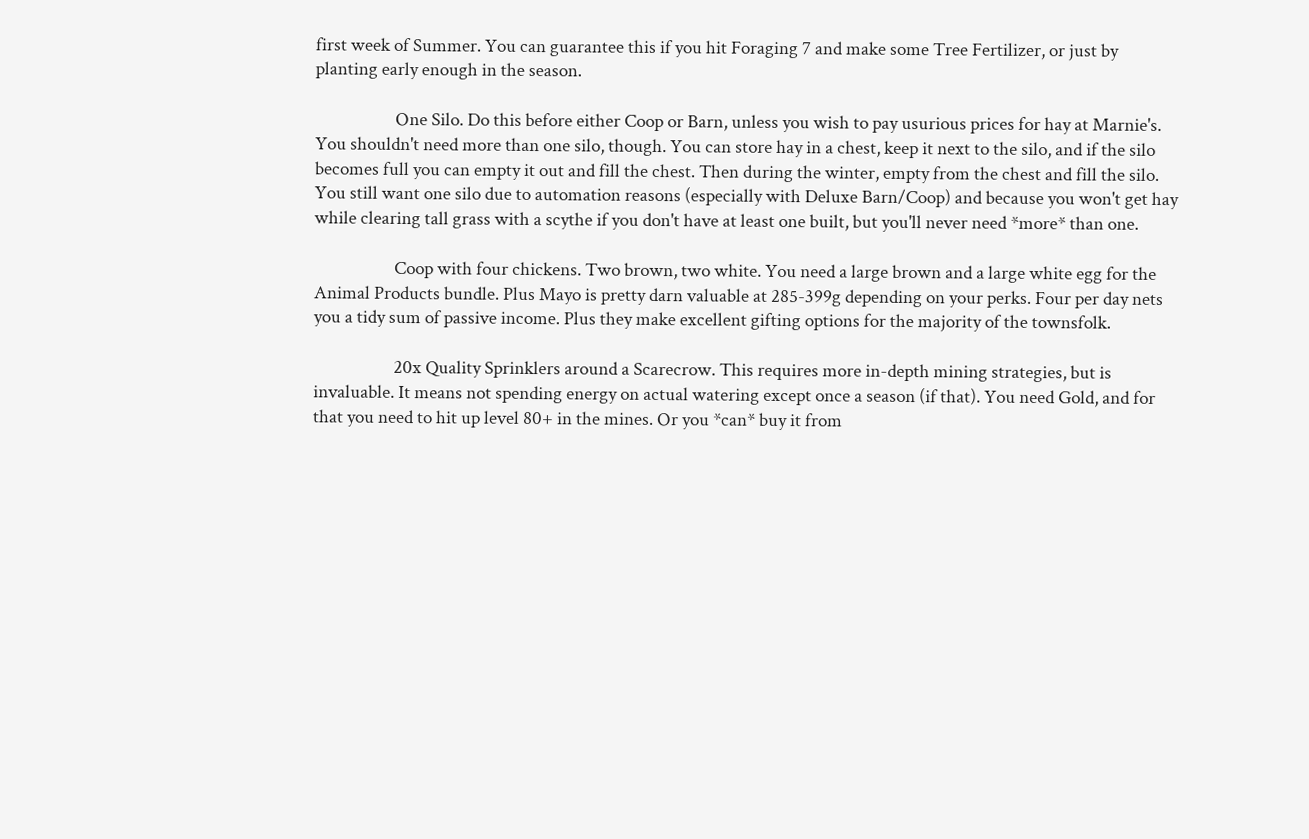first week of Summer. You can guarantee this if you hit Foraging 7 and make some Tree Fertilizer, or just by planting early enough in the season.

                    One Silo. Do this before either Coop or Barn, unless you wish to pay usurious prices for hay at Marnie's. You shouldn't need more than one silo, though. You can store hay in a chest, keep it next to the silo, and if the silo becomes full you can empty it out and fill the chest. Then during the winter, empty from the chest and fill the silo. You still want one silo due to automation reasons (especially with Deluxe Barn/Coop) and because you won't get hay while clearing tall grass with a scythe if you don't have at least one built, but you'll never need *more* than one.

                    Coop with four chickens. Two brown, two white. You need a large brown and a large white egg for the Animal Products bundle. Plus Mayo is pretty darn valuable at 285-399g depending on your perks. Four per day nets you a tidy sum of passive income. Plus they make excellent gifting options for the majority of the townsfolk.

                    20x Quality Sprinklers around a Scarecrow. This requires more in-depth mining strategies, but is invaluable. It means not spending energy on actual watering except once a season (if that). You need Gold, and for that you need to hit up level 80+ in the mines. Or you *can* buy it from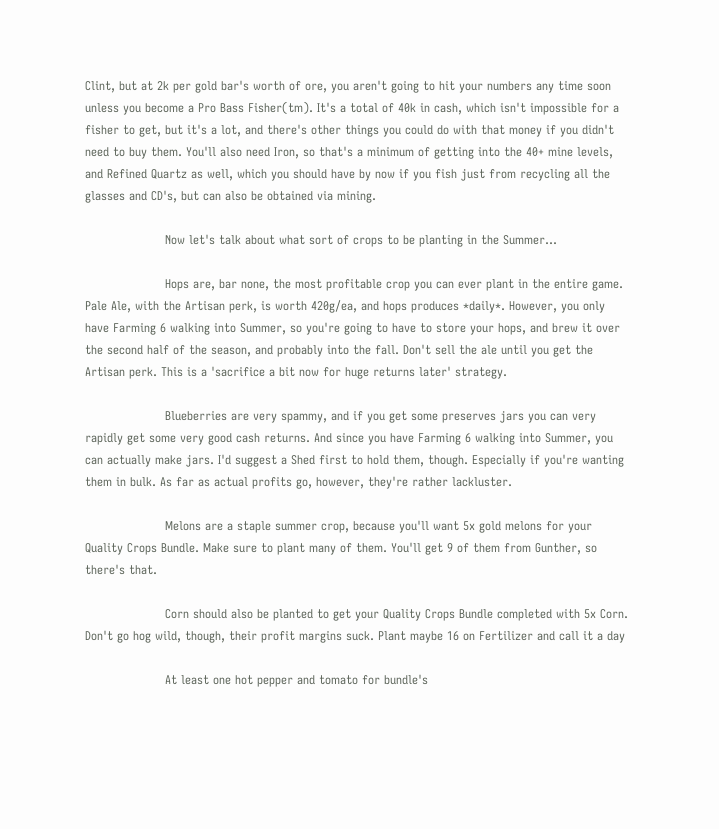Clint, but at 2k per gold bar's worth of ore, you aren't going to hit your numbers any time soon unless you become a Pro Bass Fisher(tm). It's a total of 40k in cash, which isn't impossible for a fisher to get, but it's a lot, and there's other things you could do with that money if you didn't need to buy them. You'll also need Iron, so that's a minimum of getting into the 40+ mine levels, and Refined Quartz as well, which you should have by now if you fish just from recycling all the glasses and CD's, but can also be obtained via mining.

                    Now let's talk about what sort of crops to be planting in the Summer...

                    Hops are, bar none, the most profitable crop you can ever plant in the entire game. Pale Ale, with the Artisan perk, is worth 420g/ea, and hops produces *daily*. However, you only have Farming 6 walking into Summer, so you're going to have to store your hops, and brew it over the second half of the season, and probably into the fall. Don't sell the ale until you get the Artisan perk. This is a 'sacrifice a bit now for huge returns later' strategy.

                    Blueberries are very spammy, and if you get some preserves jars you can very rapidly get some very good cash returns. And since you have Farming 6 walking into Summer, you can actually make jars. I'd suggest a Shed first to hold them, though. Especially if you're wanting them in bulk. As far as actual profits go, however, they're rather lackluster.

                    Melons are a staple summer crop, because you'll want 5x gold melons for your Quality Crops Bundle. Make sure to plant many of them. You'll get 9 of them from Gunther, so there's that.

                    Corn should also be planted to get your Quality Crops Bundle completed with 5x Corn. Don't go hog wild, though, their profit margins suck. Plant maybe 16 on Fertilizer and call it a day

                    At least one hot pepper and tomato for bundle's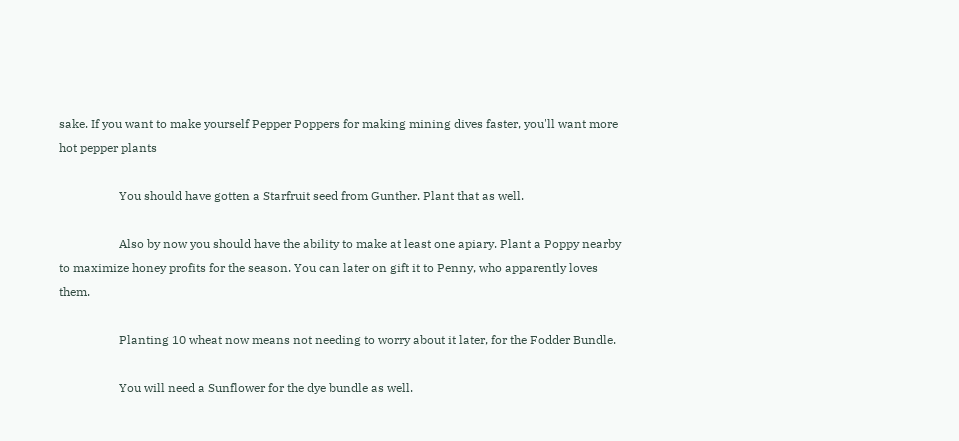sake. If you want to make yourself Pepper Poppers for making mining dives faster, you'll want more hot pepper plants

                    You should have gotten a Starfruit seed from Gunther. Plant that as well.

                    Also by now you should have the ability to make at least one apiary. Plant a Poppy nearby to maximize honey profits for the season. You can later on gift it to Penny, who apparently loves them.

                    Planting 10 wheat now means not needing to worry about it later, for the Fodder Bundle.

                    You will need a Sunflower for the dye bundle as well.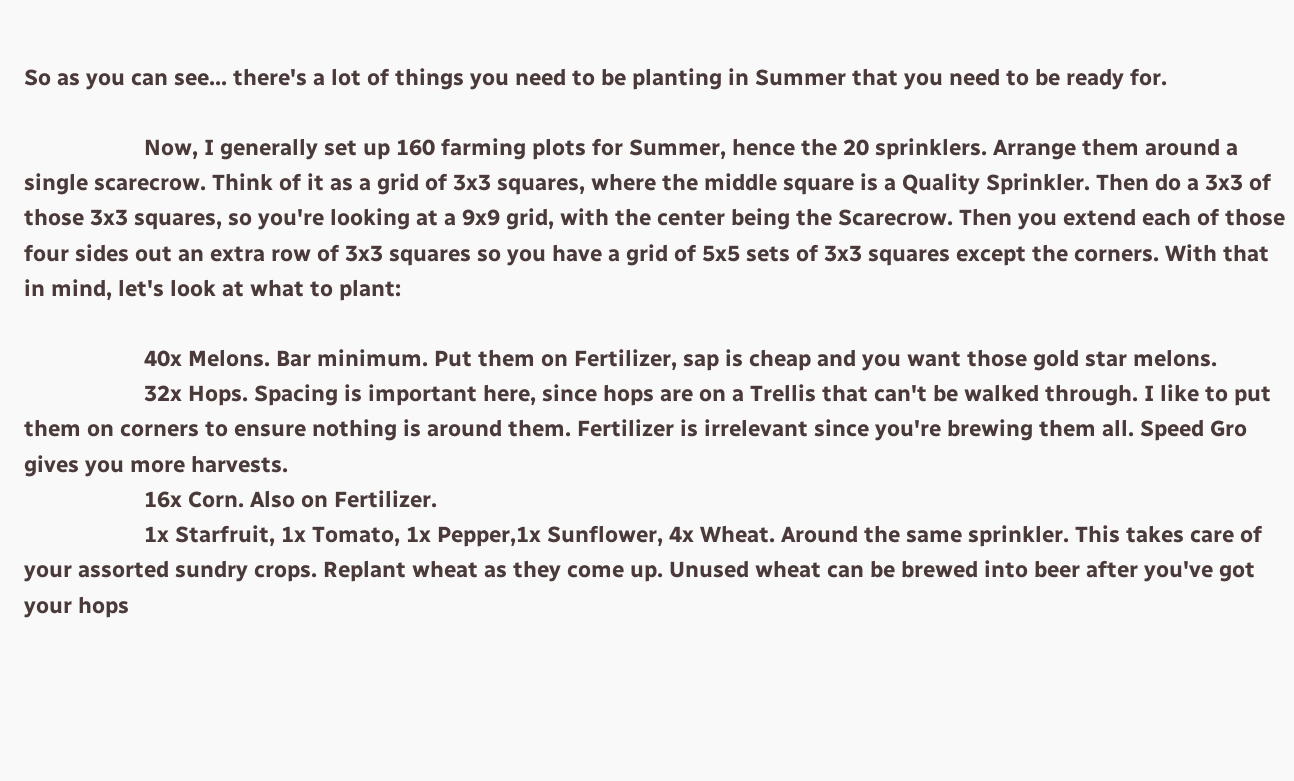So as you can see... there's a lot of things you need to be planting in Summer that you need to be ready for.

                    Now, I generally set up 160 farming plots for Summer, hence the 20 sprinklers. Arrange them around a single scarecrow. Think of it as a grid of 3x3 squares, where the middle square is a Quality Sprinkler. Then do a 3x3 of those 3x3 squares, so you're looking at a 9x9 grid, with the center being the Scarecrow. Then you extend each of those four sides out an extra row of 3x3 squares so you have a grid of 5x5 sets of 3x3 squares except the corners. With that in mind, let's look at what to plant:

                    40x Melons. Bar minimum. Put them on Fertilizer, sap is cheap and you want those gold star melons.
                    32x Hops. Spacing is important here, since hops are on a Trellis that can't be walked through. I like to put them on corners to ensure nothing is around them. Fertilizer is irrelevant since you're brewing them all. Speed Gro gives you more harvests.
                    16x Corn. Also on Fertilizer.
                    1x Starfruit, 1x Tomato, 1x Pepper,1x Sunflower, 4x Wheat. Around the same sprinkler. This takes care of your assorted sundry crops. Replant wheat as they come up. Unused wheat can be brewed into beer after you've got your hops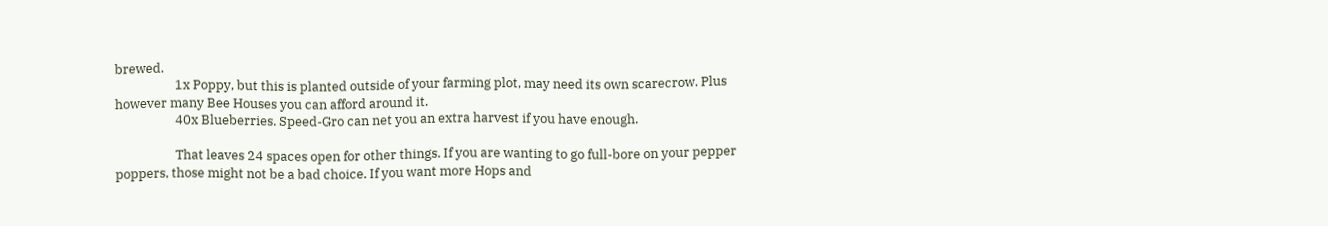brewed.
                    1x Poppy, but this is planted outside of your farming plot, may need its own scarecrow. Plus however many Bee Houses you can afford around it.
                    40x Blueberries. Speed-Gro can net you an extra harvest if you have enough.

                    That leaves 24 spaces open for other things. If you are wanting to go full-bore on your pepper poppers, those might not be a bad choice. If you want more Hops and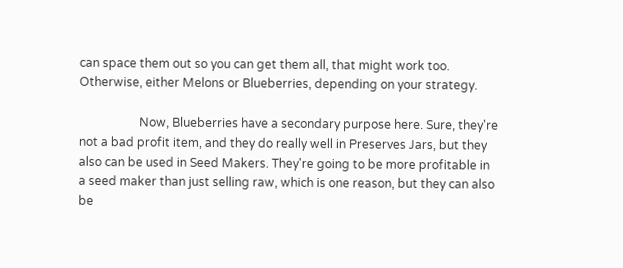can space them out so you can get them all, that might work too. Otherwise, either Melons or Blueberries, depending on your strategy.

                    Now, Blueberries have a secondary purpose here. Sure, they're not a bad profit item, and they do really well in Preserves Jars, but they also can be used in Seed Makers. They're going to be more profitable in a seed maker than just selling raw, which is one reason, but they can also be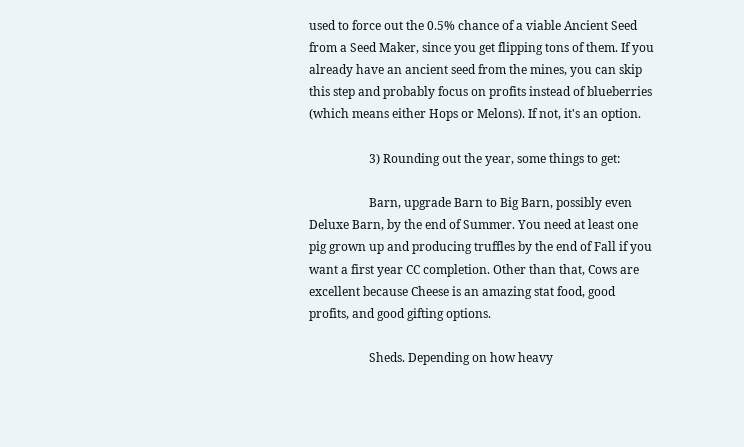used to force out the 0.5% chance of a viable Ancient Seed from a Seed Maker, since you get flipping tons of them. If you already have an ancient seed from the mines, you can skip this step and probably focus on profits instead of blueberries (which means either Hops or Melons). If not, it's an option.

                    3) Rounding out the year, some things to get:

                    Barn, upgrade Barn to Big Barn, possibly even Deluxe Barn, by the end of Summer. You need at least one pig grown up and producing truffles by the end of Fall if you want a first year CC completion. Other than that, Cows are excellent because Cheese is an amazing stat food, good profits, and good gifting options.

                    Sheds. Depending on how heavy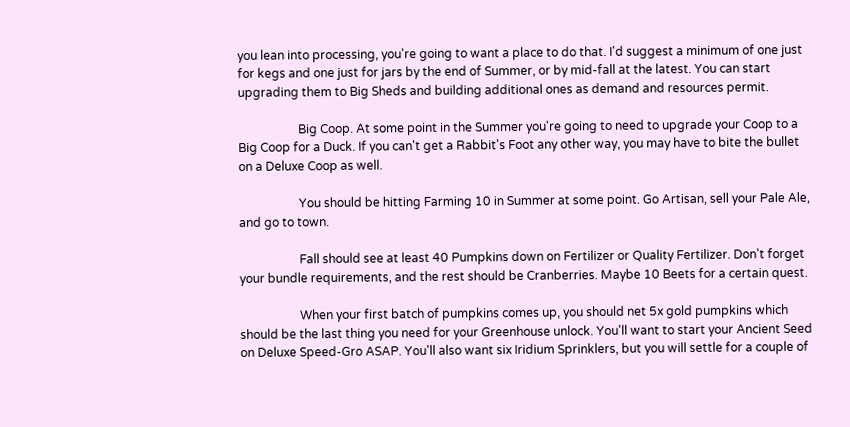you lean into processing, you're going to want a place to do that. I'd suggest a minimum of one just for kegs and one just for jars by the end of Summer, or by mid-fall at the latest. You can start upgrading them to Big Sheds and building additional ones as demand and resources permit.

                    Big Coop. At some point in the Summer you're going to need to upgrade your Coop to a Big Coop for a Duck. If you can't get a Rabbit's Foot any other way, you may have to bite the bullet on a Deluxe Coop as well.

                    You should be hitting Farming 10 in Summer at some point. Go Artisan, sell your Pale Ale, and go to town.

                    Fall should see at least 40 Pumpkins down on Fertilizer or Quality Fertilizer. Don't forget your bundle requirements, and the rest should be Cranberries. Maybe 10 Beets for a certain quest.

                    When your first batch of pumpkins comes up, you should net 5x gold pumpkins which should be the last thing you need for your Greenhouse unlock. You'll want to start your Ancient Seed on Deluxe Speed-Gro ASAP. You'll also want six Iridium Sprinklers, but you will settle for a couple of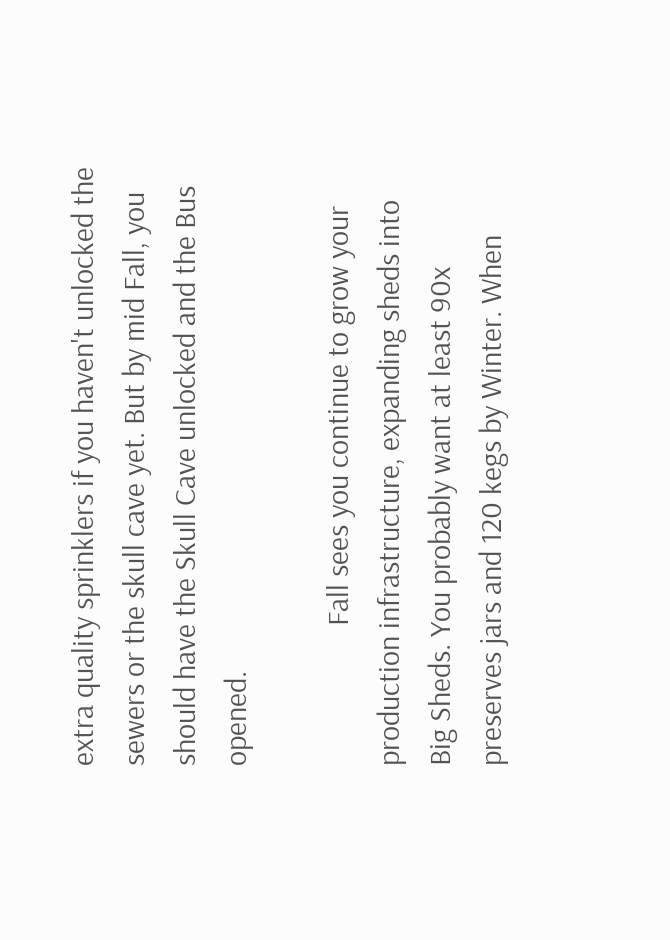extra quality sprinklers if you haven't unlocked the sewers or the skull cave yet. But by mid Fall, you should have the Skull Cave unlocked and the Bus opened.

                    Fall sees you continue to grow your production infrastructure, expanding sheds into Big Sheds. You probably want at least 90x preserves jars and 120 kegs by Winter. When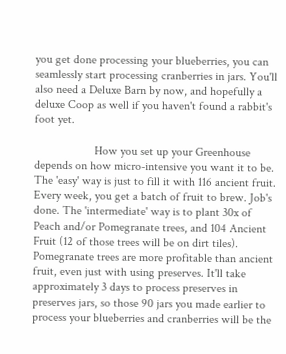you get done processing your blueberries, you can seamlessly start processing cranberries in jars. You'll also need a Deluxe Barn by now, and hopefully a deluxe Coop as well if you haven't found a rabbit's foot yet.

                    How you set up your Greenhouse depends on how micro-intensive you want it to be. The 'easy' way is just to fill it with 116 ancient fruit. Every week, you get a batch of fruit to brew. Job's done. The 'intermediate' way is to plant 30x of Peach and/or Pomegranate trees, and 104 Ancient Fruit (12 of those trees will be on dirt tiles). Pomegranate trees are more profitable than ancient fruit, even just with using preserves. It'll take approximately 3 days to process preserves in preserves jars, so those 90 jars you made earlier to process your blueberries and cranberries will be the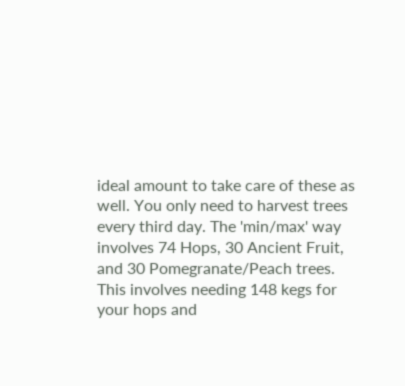ideal amount to take care of these as well. You only need to harvest trees every third day. The 'min/max' way involves 74 Hops, 30 Ancient Fruit, and 30 Pomegranate/Peach trees. This involves needing 148 kegs for your hops and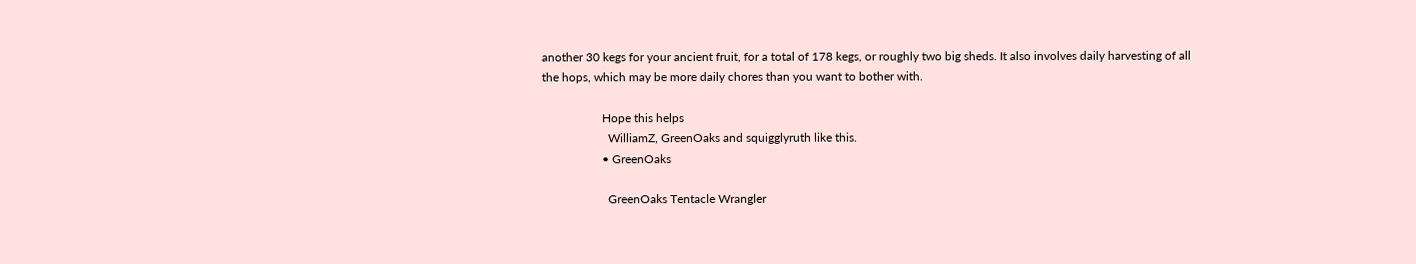another 30 kegs for your ancient fruit, for a total of 178 kegs, or roughly two big sheds. It also involves daily harvesting of all the hops, which may be more daily chores than you want to bother with.

                    Hope this helps
                      WilliamZ, GreenOaks and squigglyruth like this.
                    • GreenOaks

                      GreenOaks Tentacle Wrangler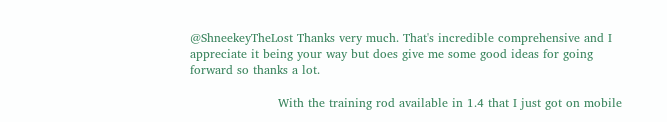@ShneekeyTheLost Thanks very much. That's incredible comprehensive and I appreciate it being your way but does give me some good ideas for going forward so thanks a lot.

                      With the training rod available in 1.4 that I just got on mobile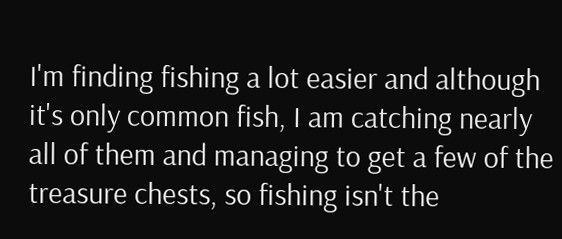I'm finding fishing a lot easier and although it's only common fish, I am catching nearly all of them and managing to get a few of the treasure chests, so fishing isn't the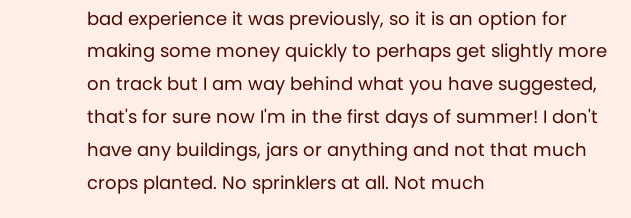bad experience it was previously, so it is an option for making some money quickly to perhaps get slightly more on track but I am way behind what you have suggested, that's for sure now I'm in the first days of summer! I don't have any buildings, jars or anything and not that much crops planted. No sprinklers at all. Not much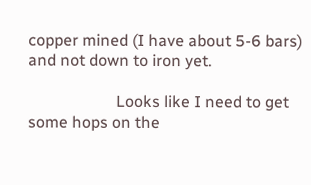copper mined (I have about 5-6 bars) and not down to iron yet.

                      Looks like I need to get some hops on the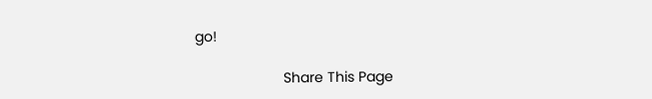go!

                      Share This Page